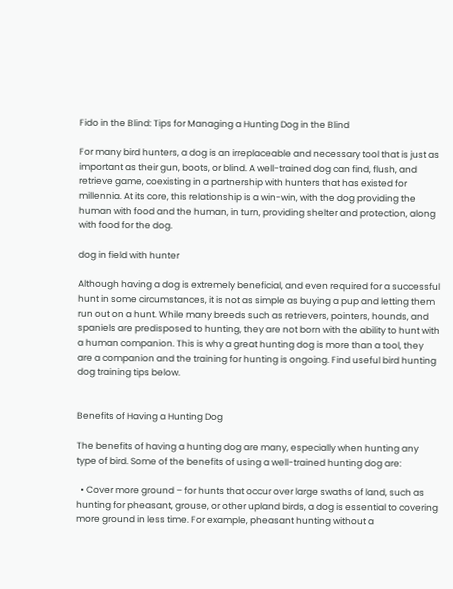Fido in the Blind: Tips for Managing a Hunting Dog in the Blind

For many bird hunters, a dog is an irreplaceable and necessary tool that is just as important as their gun, boots, or blind. A well-trained dog can find, flush, and retrieve game, coexisting in a partnership with hunters that has existed for millennia. At its core, this relationship is a win-win, with the dog providing the human with food and the human, in turn, providing shelter and protection, along with food for the dog.

dog in field with hunter

Although having a dog is extremely beneficial, and even required for a successful hunt in some circumstances, it is not as simple as buying a pup and letting them run out on a hunt. While many breeds such as retrievers, pointers, hounds, and spaniels are predisposed to hunting, they are not born with the ability to hunt with a human companion. This is why a great hunting dog is more than a tool, they are a companion and the training for hunting is ongoing. Find useful bird hunting dog training tips below.


Benefits of Having a Hunting Dog

The benefits of having a hunting dog are many, especially when hunting any type of bird. Some of the benefits of using a well-trained hunting dog are:

  • Cover more ground – for hunts that occur over large swaths of land, such as hunting for pheasant, grouse, or other upland birds, a dog is essential to covering more ground in less time. For example, pheasant hunting without a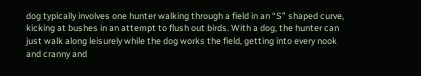dog typically involves one hunter walking through a field in an “S” shaped curve, kicking at bushes in an attempt to flush out birds. With a dog, the hunter can just walk along leisurely while the dog works the field, getting into every nook and cranny and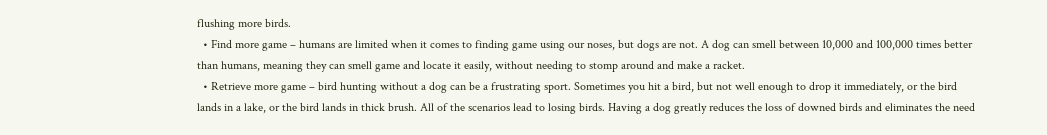flushing more birds.
  • Find more game – humans are limited when it comes to finding game using our noses, but dogs are not. A dog can smell between 10,000 and 100,000 times better than humans, meaning they can smell game and locate it easily, without needing to stomp around and make a racket.
  • Retrieve more game – bird hunting without a dog can be a frustrating sport. Sometimes you hit a bird, but not well enough to drop it immediately, or the bird lands in a lake, or the bird lands in thick brush. All of the scenarios lead to losing birds. Having a dog greatly reduces the loss of downed birds and eliminates the need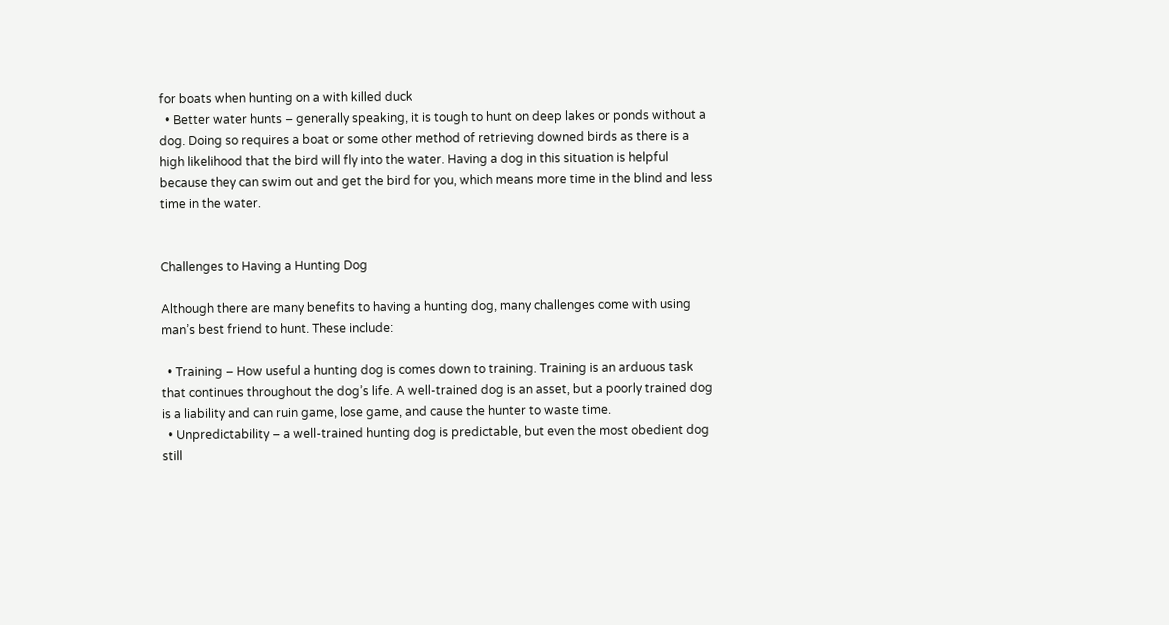for boats when hunting on a with killed duck
  • Better water hunts – generally speaking, it is tough to hunt on deep lakes or ponds without a dog. Doing so requires a boat or some other method of retrieving downed birds as there is a high likelihood that the bird will fly into the water. Having a dog in this situation is helpful because they can swim out and get the bird for you, which means more time in the blind and less time in the water.


Challenges to Having a Hunting Dog

Although there are many benefits to having a hunting dog, many challenges come with using man’s best friend to hunt. These include:

  • Training – How useful a hunting dog is comes down to training. Training is an arduous task that continues throughout the dog’s life. A well-trained dog is an asset, but a poorly trained dog is a liability and can ruin game, lose game, and cause the hunter to waste time.
  • Unpredictability – a well-trained hunting dog is predictable, but even the most obedient dog still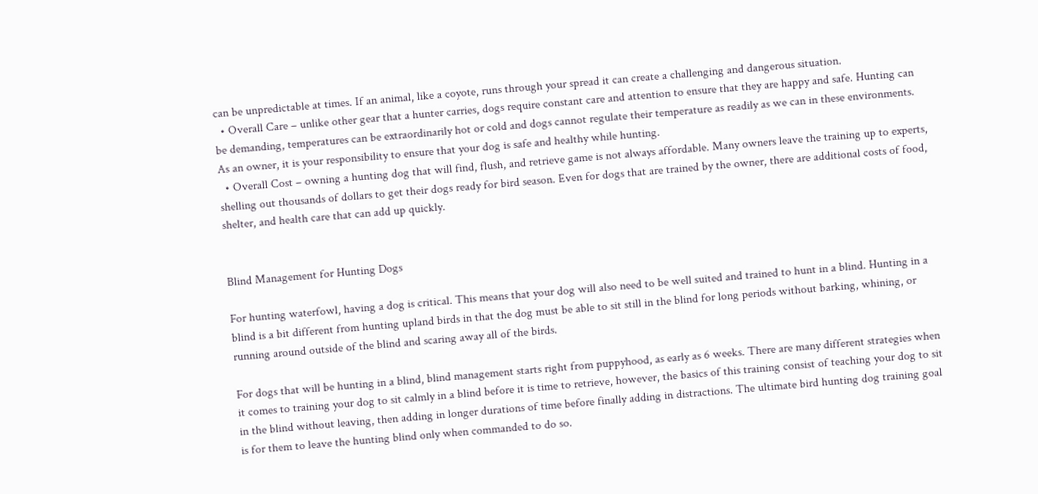can be unpredictable at times. If an animal, like a coyote, runs through your spread it can create a challenging and dangerous situation.
  • Overall Care – unlike other gear that a hunter carries, dogs require constant care and attention to ensure that they are happy and safe. Hunting can be demanding, temperatures can be extraordinarily hot or cold and dogs cannot regulate their temperature as readily as we can in these environments. As an owner, it is your responsibility to ensure that your dog is safe and healthy while hunting.
  • Overall Cost – owning a hunting dog that will find, flush, and retrieve game is not always affordable. Many owners leave the training up to experts, shelling out thousands of dollars to get their dogs ready for bird season. Even for dogs that are trained by the owner, there are additional costs of food, shelter, and health care that can add up quickly.


Blind Management for Hunting Dogs

For hunting waterfowl, having a dog is critical. This means that your dog will also need to be well suited and trained to hunt in a blind. Hunting in a blind is a bit different from hunting upland birds in that the dog must be able to sit still in the blind for long periods without barking, whining, or running around outside of the blind and scaring away all of the birds.

For dogs that will be hunting in a blind, blind management starts right from puppyhood, as early as 6 weeks. There are many different strategies when it comes to training your dog to sit calmly in a blind before it is time to retrieve, however, the basics of this training consist of teaching your dog to sit in the blind without leaving, then adding in longer durations of time before finally adding in distractions. The ultimate bird hunting dog training goal is for them to leave the hunting blind only when commanded to do so.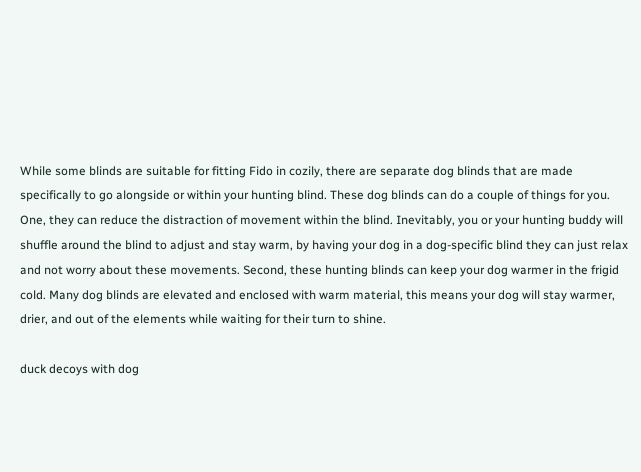While some blinds are suitable for fitting Fido in cozily, there are separate dog blinds that are made specifically to go alongside or within your hunting blind. These dog blinds can do a couple of things for you. One, they can reduce the distraction of movement within the blind. Inevitably, you or your hunting buddy will shuffle around the blind to adjust and stay warm, by having your dog in a dog-specific blind they can just relax and not worry about these movements. Second, these hunting blinds can keep your dog warmer in the frigid cold. Many dog blinds are elevated and enclosed with warm material, this means your dog will stay warmer, drier, and out of the elements while waiting for their turn to shine.

duck decoys with dog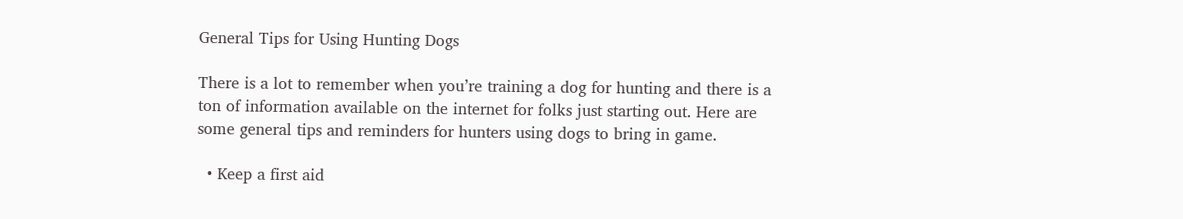General Tips for Using Hunting Dogs

There is a lot to remember when you’re training a dog for hunting and there is a ton of information available on the internet for folks just starting out. Here are some general tips and reminders for hunters using dogs to bring in game.

  • Keep a first aid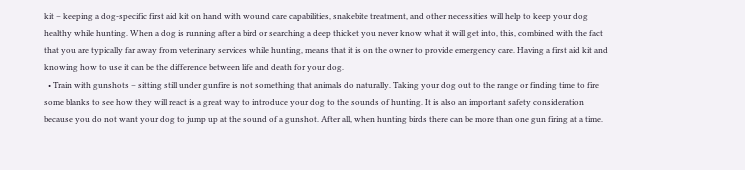kit – keeping a dog-specific first aid kit on hand with wound care capabilities, snakebite treatment, and other necessities will help to keep your dog healthy while hunting. When a dog is running after a bird or searching a deep thicket you never know what it will get into, this, combined with the fact that you are typically far away from veterinary services while hunting, means that it is on the owner to provide emergency care. Having a first aid kit and knowing how to use it can be the difference between life and death for your dog.
  • Train with gunshots – sitting still under gunfire is not something that animals do naturally. Taking your dog out to the range or finding time to fire some blanks to see how they will react is a great way to introduce your dog to the sounds of hunting. It is also an important safety consideration because you do not want your dog to jump up at the sound of a gunshot. After all, when hunting birds there can be more than one gun firing at a time.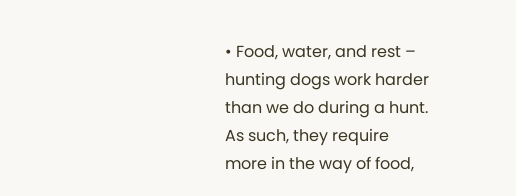• Food, water, and rest – hunting dogs work harder than we do during a hunt. As such, they require more in the way of food,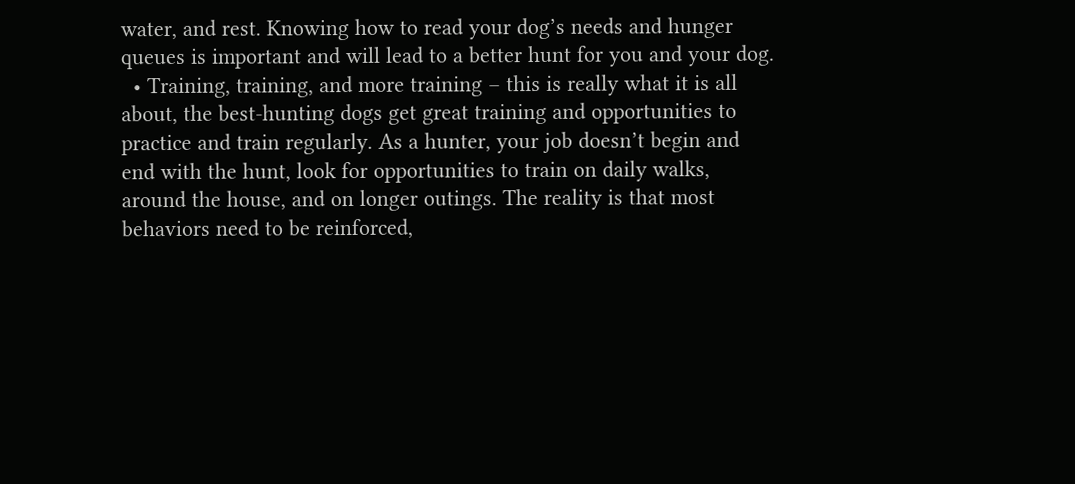water, and rest. Knowing how to read your dog’s needs and hunger queues is important and will lead to a better hunt for you and your dog.
  • Training, training, and more training – this is really what it is all about, the best-hunting dogs get great training and opportunities to practice and train regularly. As a hunter, your job doesn’t begin and end with the hunt, look for opportunities to train on daily walks, around the house, and on longer outings. The reality is that most behaviors need to be reinforced,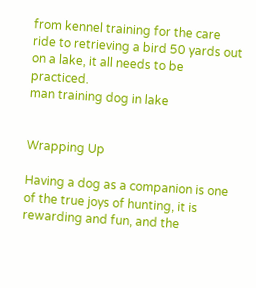from kennel training for the care ride to retrieving a bird 50 yards out on a lake, it all needs to be practiced.
man training dog in lake


Wrapping Up

Having a dog as a companion is one of the true joys of hunting, it is rewarding and fun, and the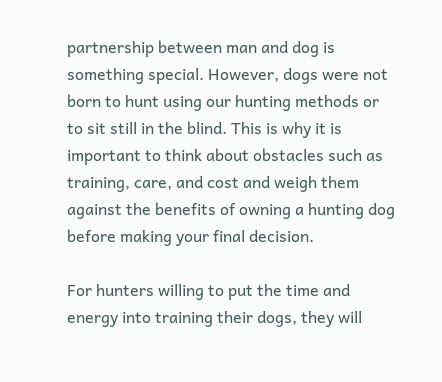partnership between man and dog is something special. However, dogs were not born to hunt using our hunting methods or to sit still in the blind. This is why it is important to think about obstacles such as training, care, and cost and weigh them against the benefits of owning a hunting dog before making your final decision.

For hunters willing to put the time and energy into training their dogs, they will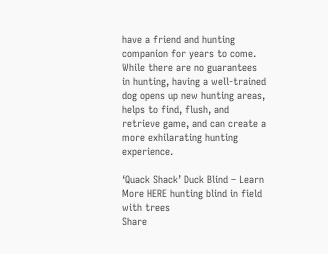have a friend and hunting companion for years to come. While there are no guarantees in hunting, having a well-trained dog opens up new hunting areas, helps to find, flush, and retrieve game, and can create a more exhilarating hunting experience.

‘Quack Shack’ Duck Blind – Learn More HERE hunting blind in field with trees
Share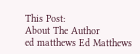This Post:
About The Author
ed matthews Ed Matthews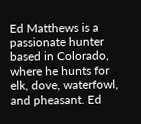Ed Matthews is a passionate hunter based in Colorado, where he hunts for elk, dove, waterfowl, and pheasant. Ed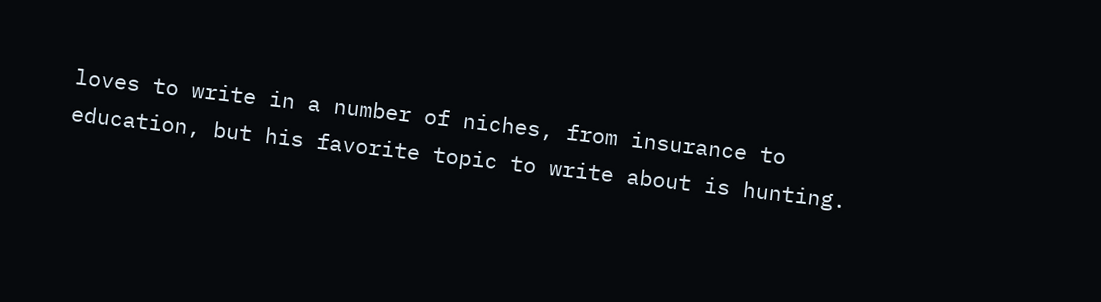loves to write in a number of niches, from insurance to education, but his favorite topic to write about is hunting.